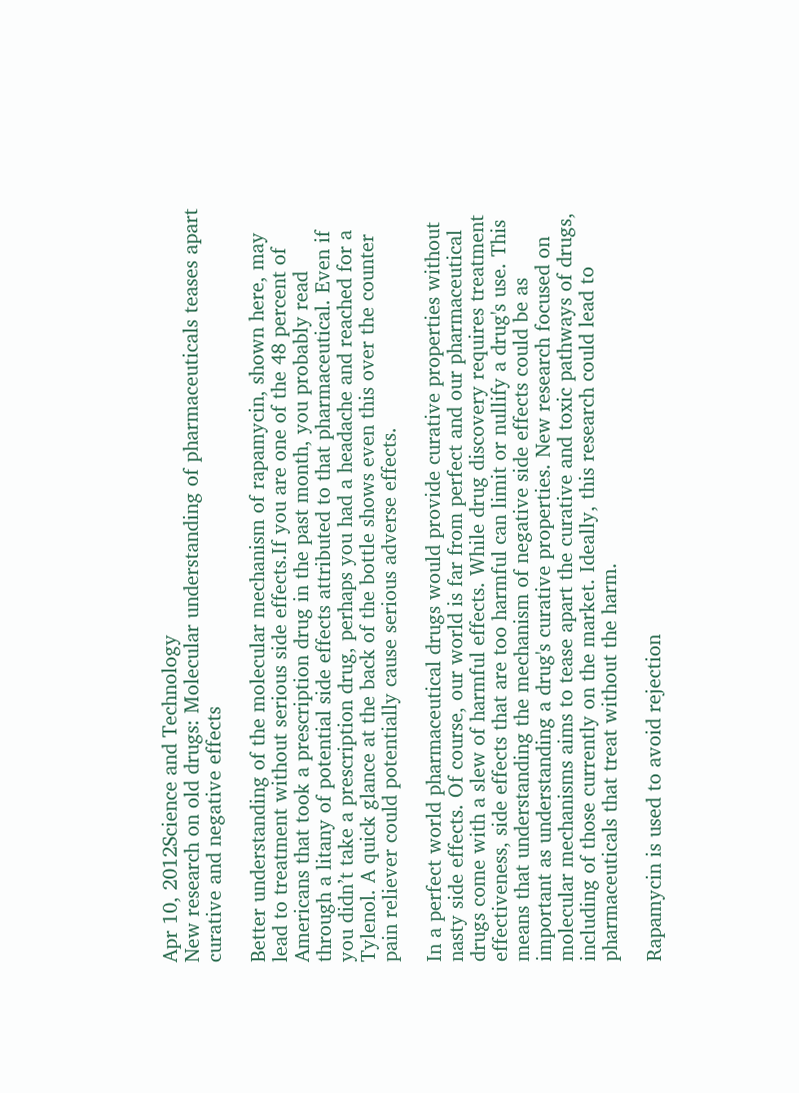Apr 10, 2012Science and Technology
New research on old drugs: Molecular understanding of pharmaceuticals teases apart curative and negative effects

Better understanding of the molecular mechanism of rapamycin, shown here, may lead to treatment without serious side effects.If you are one of the 48 percent of Americans that took a prescription drug in the past month, you probably read through a litany of potential side effects attributed to that pharmaceutical. Even if you didn’t take a prescription drug, perhaps you had a headache and reached for a Tylenol. A quick glance at the back of the bottle shows even this over the counter pain reliever could potentially cause serious adverse effects.

In a perfect world pharmaceutical drugs would provide curative properties without nasty side effects. Of course, our world is far from perfect and our pharmaceutical drugs come with a slew of harmful effects. While drug discovery requires treatment effectiveness, side effects that are too harmful can limit or nullify a drug's use. This means that understanding the mechanism of negative side effects could be as important as understanding a drug's curative properties. New research focused on molecular mechanisms aims to tease apart the curative and toxic pathways of drugs, including of those currently on the market. Ideally, this research could lead to pharmaceuticals that treat without the harm.

Rapamycin is used to avoid rejection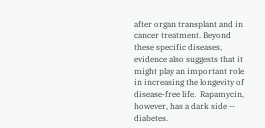after organ transplant and in cancer treatment. Beyond these specific diseases, evidence also suggests that it might play an important role in increasing the longevity of disease-free life.  Rapamycin, however, has a dark side -- diabetes.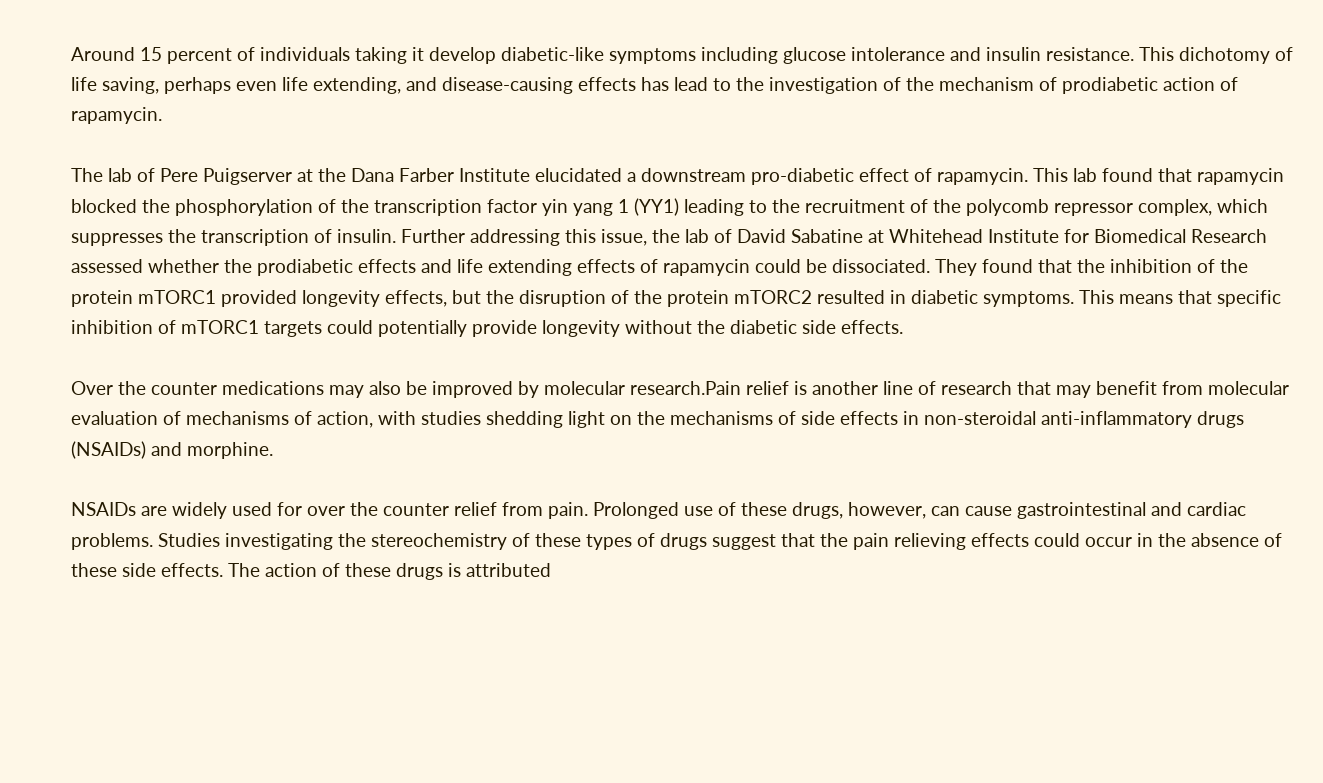Around 15 percent of individuals taking it develop diabetic-like symptoms including glucose intolerance and insulin resistance. This dichotomy of life saving, perhaps even life extending, and disease-causing effects has lead to the investigation of the mechanism of prodiabetic action of rapamycin.

The lab of Pere Puigserver at the Dana Farber Institute elucidated a downstream pro-diabetic effect of rapamycin. This lab found that rapamycin blocked the phosphorylation of the transcription factor yin yang 1 (YY1) leading to the recruitment of the polycomb repressor complex, which suppresses the transcription of insulin. Further addressing this issue, the lab of David Sabatine at Whitehead Institute for Biomedical Research assessed whether the prodiabetic effects and life extending effects of rapamycin could be dissociated. They found that the inhibition of the protein mTORC1 provided longevity effects, but the disruption of the protein mTORC2 resulted in diabetic symptoms. This means that specific inhibition of mTORC1 targets could potentially provide longevity without the diabetic side effects.

Over the counter medications may also be improved by molecular research.Pain relief is another line of research that may benefit from molecular evaluation of mechanisms of action, with studies shedding light on the mechanisms of side effects in non-steroidal anti-inflammatory drugs (NSAIDs) and morphine.

NSAIDs are widely used for over the counter relief from pain. Prolonged use of these drugs, however, can cause gastrointestinal and cardiac problems. Studies investigating the stereochemistry of these types of drugs suggest that the pain relieving effects could occur in the absence of these side effects. The action of these drugs is attributed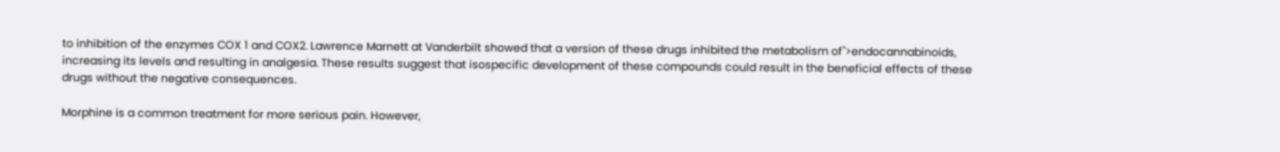to inhibition of the enzymes COX 1 and COX2. Lawrence Marnett at Vanderbilt showed that a version of these drugs inhibited the metabolism of">endocannabinoids, increasing its levels and resulting in analgesia. These results suggest that isospecific development of these compounds could result in the beneficial effects of these drugs without the negative consequences.

Morphine is a common treatment for more serious pain. However,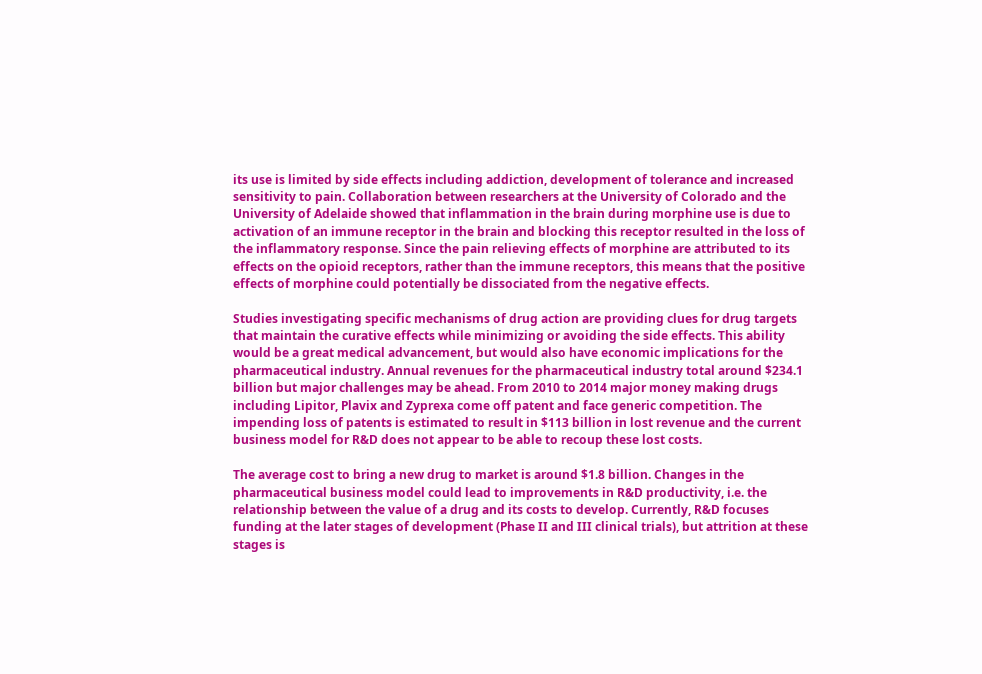its use is limited by side effects including addiction, development of tolerance and increased sensitivity to pain. Collaboration between researchers at the University of Colorado and the University of Adelaide showed that inflammation in the brain during morphine use is due to activation of an immune receptor in the brain and blocking this receptor resulted in the loss of the inflammatory response. Since the pain relieving effects of morphine are attributed to its effects on the opioid receptors, rather than the immune receptors, this means that the positive effects of morphine could potentially be dissociated from the negative effects.

Studies investigating specific mechanisms of drug action are providing clues for drug targets that maintain the curative effects while minimizing or avoiding the side effects. This ability would be a great medical advancement, but would also have economic implications for the pharmaceutical industry. Annual revenues for the pharmaceutical industry total around $234.1 billion but major challenges may be ahead. From 2010 to 2014 major money making drugs including Lipitor, Plavix and Zyprexa come off patent and face generic competition. The impending loss of patents is estimated to result in $113 billion in lost revenue and the current business model for R&D does not appear to be able to recoup these lost costs.

The average cost to bring a new drug to market is around $1.8 billion. Changes in the pharmaceutical business model could lead to improvements in R&D productivity, i.e. the relationship between the value of a drug and its costs to develop. Currently, R&D focuses funding at the later stages of development (Phase II and III clinical trials), but attrition at these stages is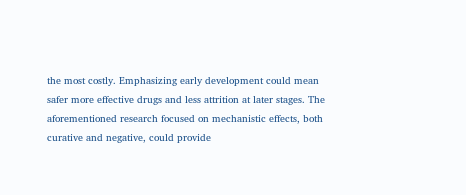the most costly. Emphasizing early development could mean safer more effective drugs and less attrition at later stages. The aforementioned research focused on mechanistic effects, both curative and negative, could provide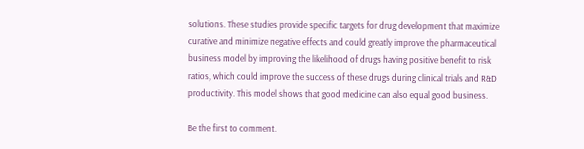solutions. These studies provide specific targets for drug development that maximize curative and minimize negative effects and could greatly improve the pharmaceutical business model by improving the likelihood of drugs having positive benefit to risk ratios, which could improve the success of these drugs during clinical trials and R&D productivity. This model shows that good medicine can also equal good business.

Be the first to comment.